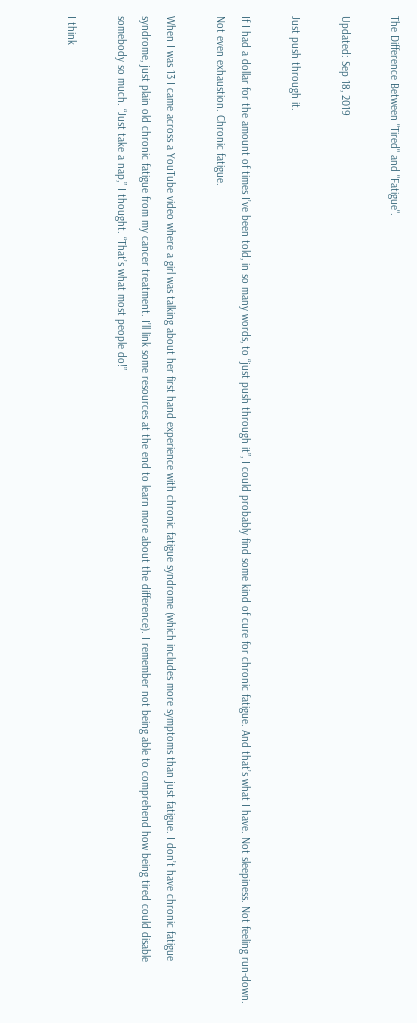The Difference Between "Tired" and "Fatigue".

Updated: Sep 18, 2019

Just push through it.

If I had a dollar for the amount of times I’ve been told, in so many words, to “just push through it”, I could probably find some kind of cure for chronic fatigue. And that’s what I have. Not sleepiness. Not feeling run-down. Not even exhaustion. Chronic fatigue.

When I was 13 I came across a YouTube video where a girl was talking about her first hand experience with chronic fatigue syndrome (which includes more symptoms than just fatigue. I don’t have chronic fatigue syndrome, just plain old chronic fatigue from my cancer treatment. I’ll link some resources at the end to learn more about the difference). I remember not being able to comprehend how being tired could disable somebody so much. “Just take a nap,” I thought. “That’s what most people do!”

I think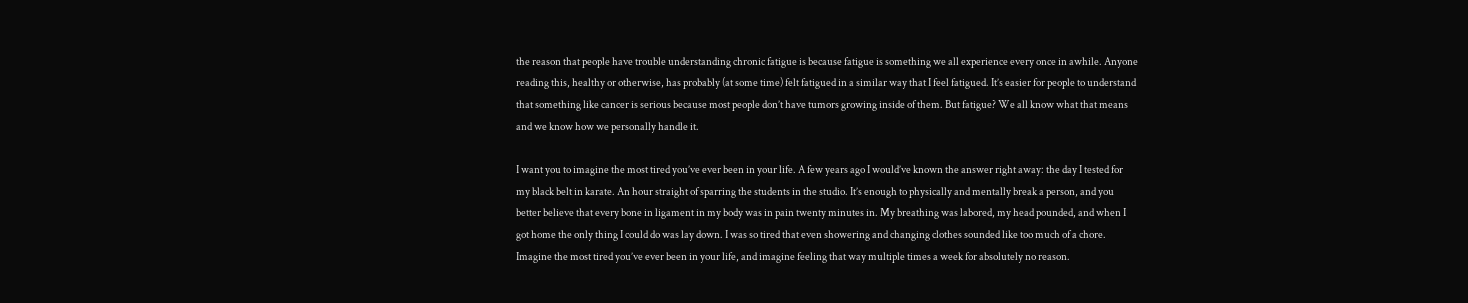the reason that people have trouble understanding chronic fatigue is because fatigue is something we all experience every once in awhile. Anyone reading this, healthy or otherwise, has probably (at some time) felt fatigued in a similar way that I feel fatigued. It’s easier for people to understand that something like cancer is serious because most people don’t have tumors growing inside of them. But fatigue? We all know what that means and we know how we personally handle it.

I want you to imagine the most tired you’ve ever been in your life. A few years ago I would’ve known the answer right away: the day I tested for my black belt in karate. An hour straight of sparring the students in the studio. It’s enough to physically and mentally break a person, and you better believe that every bone in ligament in my body was in pain twenty minutes in. My breathing was labored, my head pounded, and when I got home the only thing I could do was lay down. I was so tired that even showering and changing clothes sounded like too much of a chore. Imagine the most tired you’ve ever been in your life, and imagine feeling that way multiple times a week for absolutely no reason.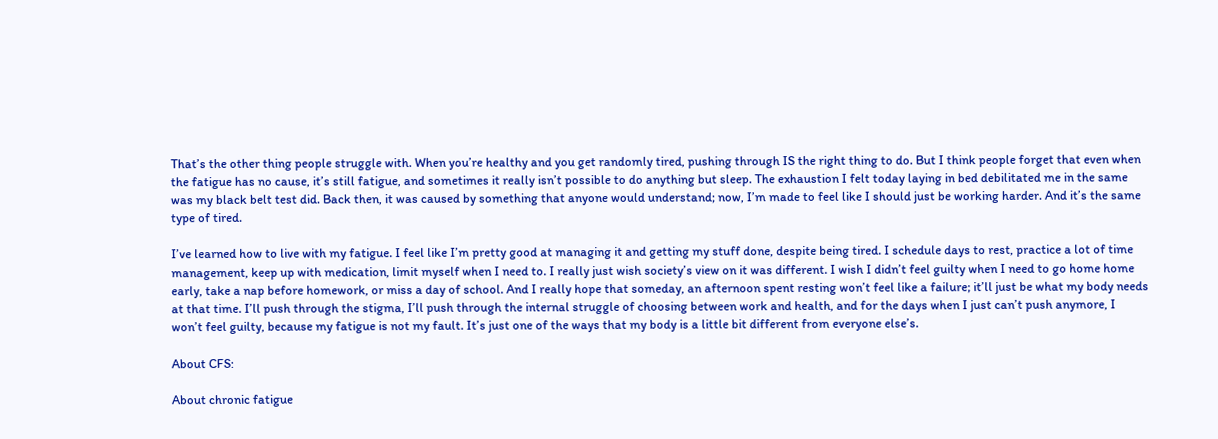That’s the other thing people struggle with. When you’re healthy and you get randomly tired, pushing through IS the right thing to do. But I think people forget that even when the fatigue has no cause, it’s still fatigue, and sometimes it really isn’t possible to do anything but sleep. The exhaustion I felt today laying in bed debilitated me in the same was my black belt test did. Back then, it was caused by something that anyone would understand; now, I’m made to feel like I should just be working harder. And it’s the same type of tired.

I’ve learned how to live with my fatigue. I feel like I’m pretty good at managing it and getting my stuff done, despite being tired. I schedule days to rest, practice a lot of time management, keep up with medication, limit myself when I need to. I really just wish society’s view on it was different. I wish I didn’t feel guilty when I need to go home home early, take a nap before homework, or miss a day of school. And I really hope that someday, an afternoon spent resting won’t feel like a failure; it’ll just be what my body needs at that time. I’ll push through the stigma, I’ll push through the internal struggle of choosing between work and health, and for the days when I just can’t push anymore, I won’t feel guilty, because my fatigue is not my fault. It’s just one of the ways that my body is a little bit different from everyone else’s.

About CFS:

About chronic fatigue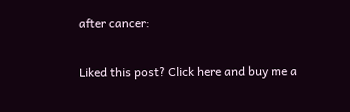after cancer:

Liked this post? Click here and buy me a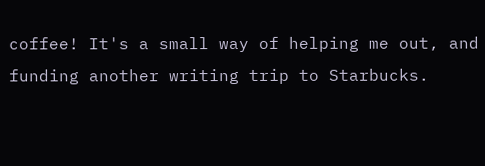coffee! It's a small way of helping me out, and funding another writing trip to Starbucks.